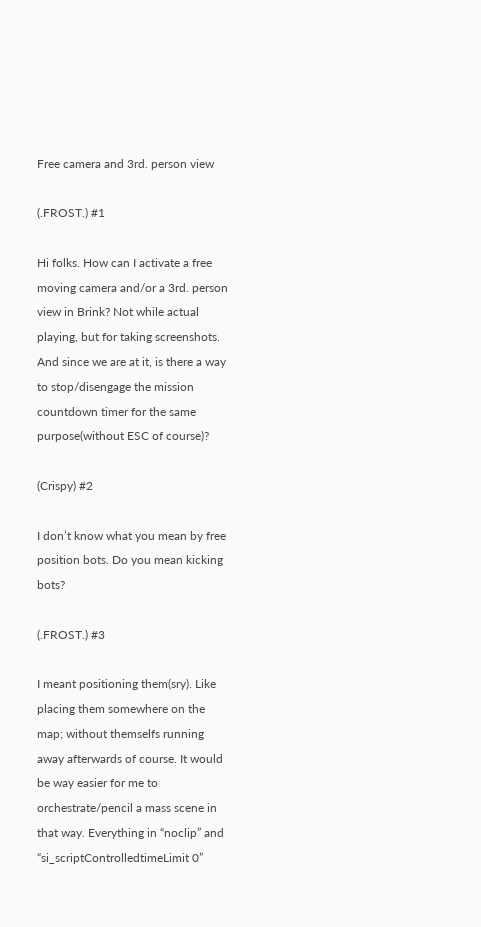Free camera and 3rd. person view

(.FROST.) #1

Hi folks. How can I activate a free moving camera and/or a 3rd. person view in Brink? Not while actual playing, but for taking screenshots. And since we are at it, is there a way to stop/disengage the mission countdown timer for the same purpose(without ESC of course)?

(Crispy) #2

I don’t know what you mean by free position bots. Do you mean kicking bots?

(.FROST.) #3

I meant positioning them(sry). Like placing them somewhere on the map; without themselfs running away afterwards of course. It would be way easier for me to orchestrate/pencil a mass scene in that way. Everything in “noclip” and “si_scriptControlledtimeLimit 0”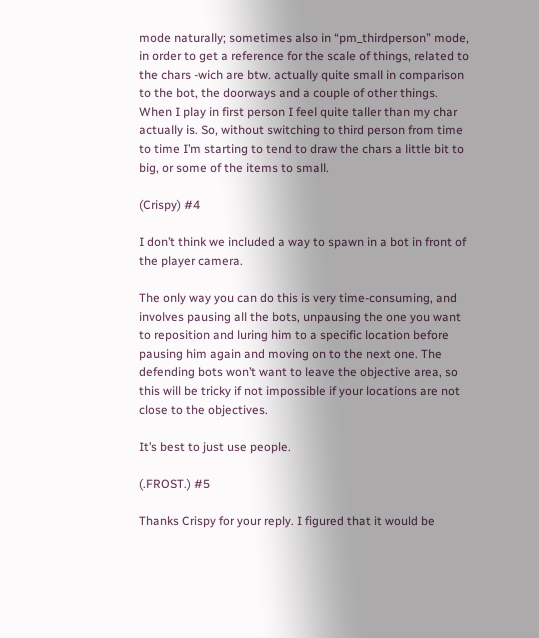mode naturally; sometimes also in “pm_thirdperson” mode, in order to get a reference for the scale of things, related to the chars -wich are btw. actually quite small in comparison to the bot, the doorways and a couple of other things. When I play in first person I feel quite taller than my char actually is. So, without switching to third person from time to time I’m starting to tend to draw the chars a little bit to big, or some of the items to small.

(Crispy) #4

I don’t think we included a way to spawn in a bot in front of the player camera.

The only way you can do this is very time-consuming, and involves pausing all the bots, unpausing the one you want to reposition and luring him to a specific location before pausing him again and moving on to the next one. The defending bots won’t want to leave the objective area, so this will be tricky if not impossible if your locations are not close to the objectives.

It’s best to just use people.

(.FROST.) #5

Thanks Crispy for your reply. I figured that it would be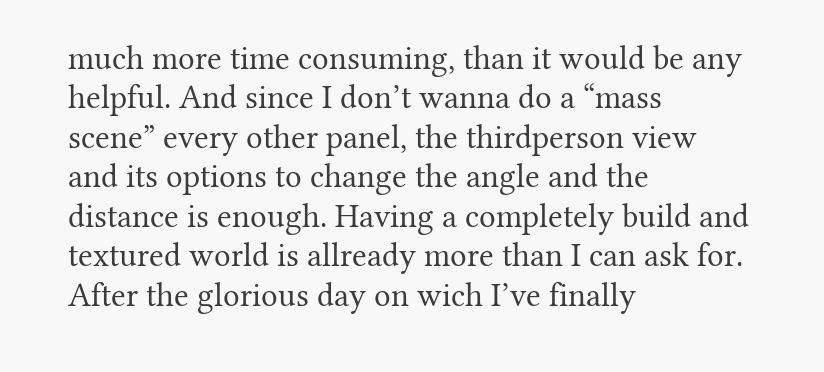much more time consuming, than it would be any helpful. And since I don’t wanna do a “mass scene” every other panel, the thirdperson view and its options to change the angle and the distance is enough. Having a completely build and textured world is allready more than I can ask for. After the glorious day on wich I’ve finally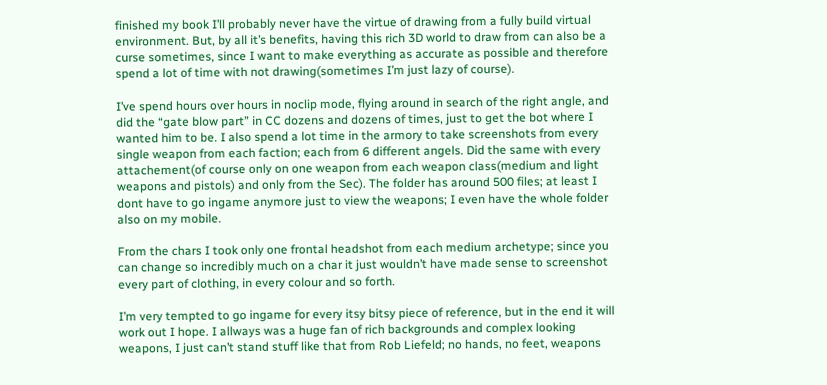finished my book I’ll probably never have the virtue of drawing from a fully build virtual environment. But, by all it’s benefits, having this rich 3D world to draw from can also be a curse sometimes, since I want to make everything as accurate as possible and therefore spend a lot of time with not drawing(sometimes I’m just lazy of course).

I’ve spend hours over hours in noclip mode, flying around in search of the right angle, and did the “gate blow part” in CC dozens and dozens of times, just to get the bot where I wanted him to be. I also spend a lot time in the armory to take screenshots from every single weapon from each faction; each from 6 different angels. Did the same with every attachement(of course only on one weapon from each weapon class(medium and light weapons and pistols) and only from the Sec). The folder has around 500 files; at least I dont have to go ingame anymore just to view the weapons; I even have the whole folder also on my mobile.

From the chars I took only one frontal headshot from each medium archetype; since you can change so incredibly much on a char it just wouldn’t have made sense to screenshot every part of clothing, in every colour and so forth.

I’m very tempted to go ingame for every itsy bitsy piece of reference, but in the end it will work out I hope. I allways was a huge fan of rich backgrounds and complex looking weapons, I just can’t stand stuff like that from Rob Liefeld; no hands, no feet, weapons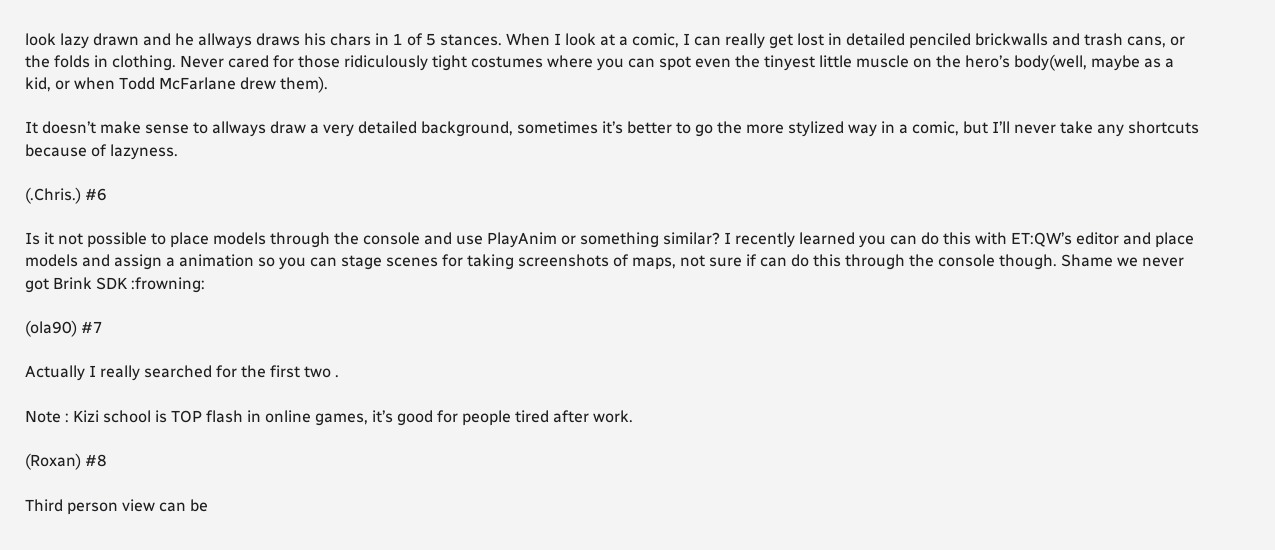look lazy drawn and he allways draws his chars in 1 of 5 stances. When I look at a comic, I can really get lost in detailed penciled brickwalls and trash cans, or the folds in clothing. Never cared for those ridiculously tight costumes where you can spot even the tinyest little muscle on the hero’s body(well, maybe as a kid, or when Todd McFarlane drew them).

It doesn’t make sense to allways draw a very detailed background, sometimes it’s better to go the more stylized way in a comic, but I’ll never take any shortcuts because of lazyness.

(.Chris.) #6

Is it not possible to place models through the console and use PlayAnim or something similar? I recently learned you can do this with ET:QW’s editor and place models and assign a animation so you can stage scenes for taking screenshots of maps, not sure if can do this through the console though. Shame we never got Brink SDK :frowning:

(ola90) #7

Actually I really searched for the first two .

Note : Kizi school is TOP flash in online games, it’s good for people tired after work.

(Roxan) #8

Third person view can be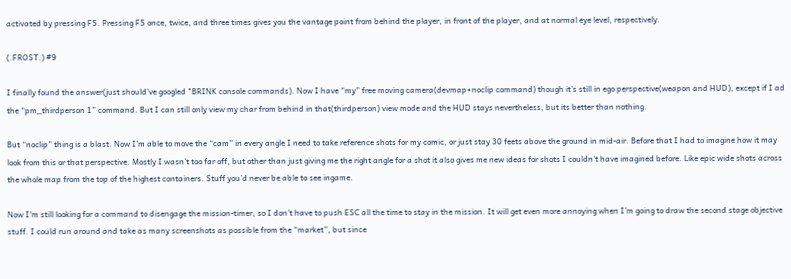activated by pressing F5. Pressing F5 once, twice, and three times gives you the vantage point from behind the player, in front of the player, and at normal eye level, respectively.

(.FROST.) #9

I finally found the answer(just should’ve googled "BRINK console commands). Now I have “my” free moving camera(devmap+noclip command) though it’s still in ego perspective(weapon and HUD), except if I ad the “pm_thirdperson 1” command. But I can still only view my char from behind in that(thirdperson) view mode and the HUD stays nevertheless, but its better than nothing.

But “noclip” thing is a blast. Now I’m able to move the “cam” in every angle I need to take reference shots for my comic, or just stay 30 feets above the ground in mid-air. Before that I had to imagine how it may look from this or that perspective. Mostly I wasn’t too far off, but other than just giving me the right angle for a shot it also gives me new ideas for shots I couldn’t have imagined before. Like epic wide shots across the whole map from the top of the highest containers. Stuff you’d never be able to see ingame.

Now I’m still looking for a command to disengage the mission-timer, so I don’t have to push ESC all the time to stay in the mission. It will get even more annoying when I’m going to draw the second stage objective stuff. I could run around and take as many screenshots as possible from the “market”, but since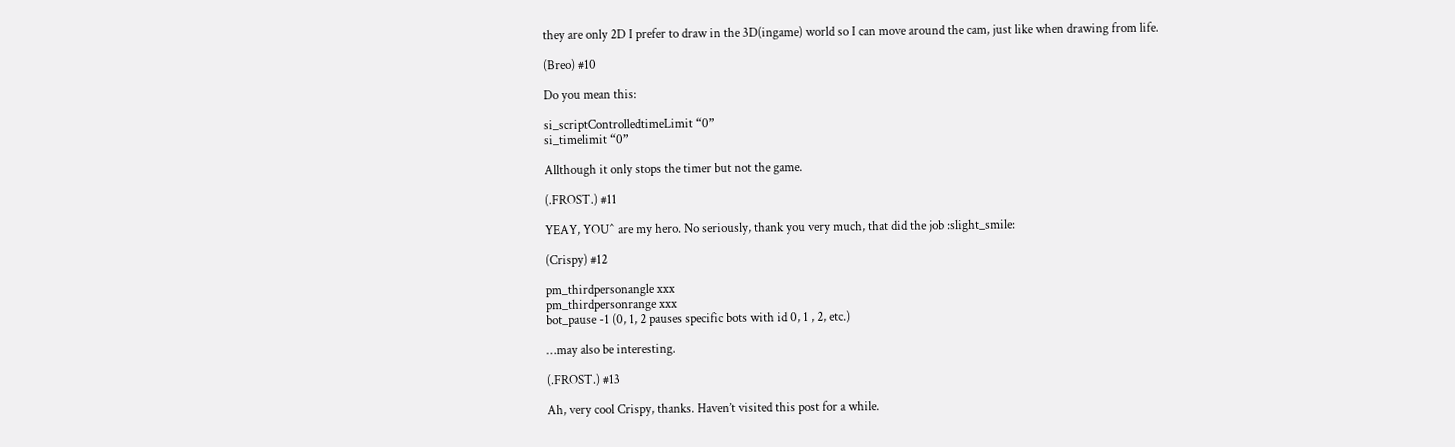they are only 2D I prefer to draw in the 3D(ingame) world so I can move around the cam, just like when drawing from life.

(Breo) #10

Do you mean this:

si_scriptControlledtimeLimit “0”
si_timelimit “0”

Allthough it only stops the timer but not the game.

(.FROST.) #11

YEAY, YOU^ are my hero. No seriously, thank you very much, that did the job :slight_smile:

(Crispy) #12

pm_thirdpersonangle xxx
pm_thirdpersonrange xxx
bot_pause -1 (0, 1, 2 pauses specific bots with id 0, 1 , 2, etc.)

…may also be interesting.

(.FROST.) #13

Ah, very cool Crispy, thanks. Haven’t visited this post for a while.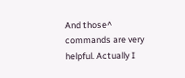And those^ commands are very helpful. Actually I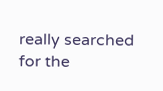really searched for the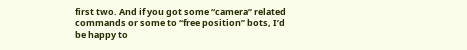first two. And if you got some “camera” related commands or some to “free position” bots, I’d be happy to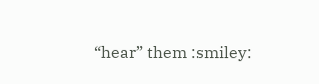“hear” them :smiley: